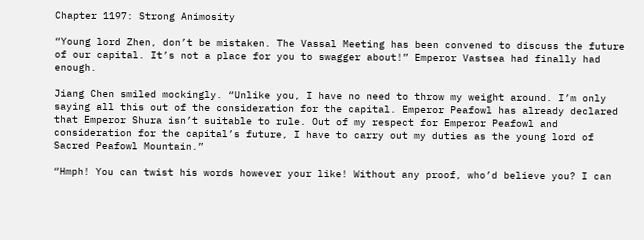Chapter 1197: Strong Animosity

“Young lord Zhen, don’t be mistaken. The Vassal Meeting has been convened to discuss the future of our capital. It’s not a place for you to swagger about!” Emperor Vastsea had finally had enough.

Jiang Chen smiled mockingly. “Unlike you, I have no need to throw my weight around. I’m only saying all this out of the consideration for the capital. Emperor Peafowl has already declared that Emperor Shura isn’t suitable to rule. Out of my respect for Emperor Peafowl and consideration for the capital’s future, I have to carry out my duties as the young lord of Sacred Peafowl Mountain.”

“Hmph! You can twist his words however your like! Without any proof, who’d believe you? I can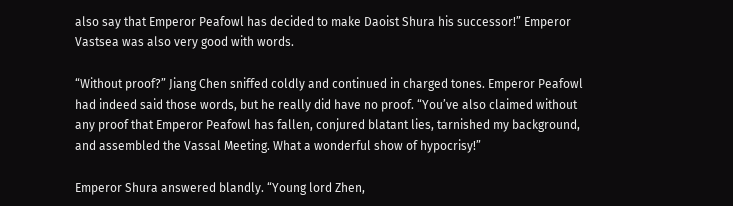also say that Emperor Peafowl has decided to make Daoist Shura his successor!” Emperor Vastsea was also very good with words.

“Without proof?” Jiang Chen sniffed coldly and continued in charged tones. Emperor Peafowl had indeed said those words, but he really did have no proof. “You’ve also claimed without any proof that Emperor Peafowl has fallen, conjured blatant lies, tarnished my background, and assembled the Vassal Meeting. What a wonderful show of hypocrisy!”

Emperor Shura answered blandly. “Young lord Zhen,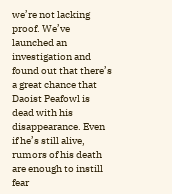we’re not lacking proof. We’ve launched an investigation and found out that there’s a great chance that Daoist Peafowl is dead with his disappearance. Even if he’s still alive, rumors of his death are enough to instill fear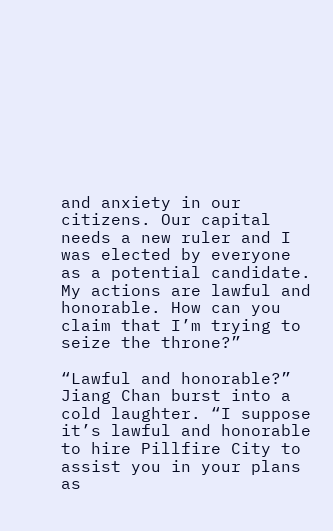and anxiety in our citizens. Our capital needs a new ruler and I was elected by everyone as a potential candidate. My actions are lawful and honorable. How can you claim that I’m trying to seize the throne?”

“Lawful and honorable?” Jiang Chan burst into a cold laughter. “I suppose it’s lawful and honorable to hire Pillfire City to assist you in your plans as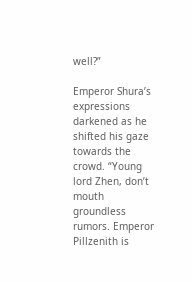well?”

Emperor Shura’s expressions darkened as he shifted his gaze towards the crowd. “Young lord Zhen, don’t mouth groundless rumors. Emperor Pillzenith is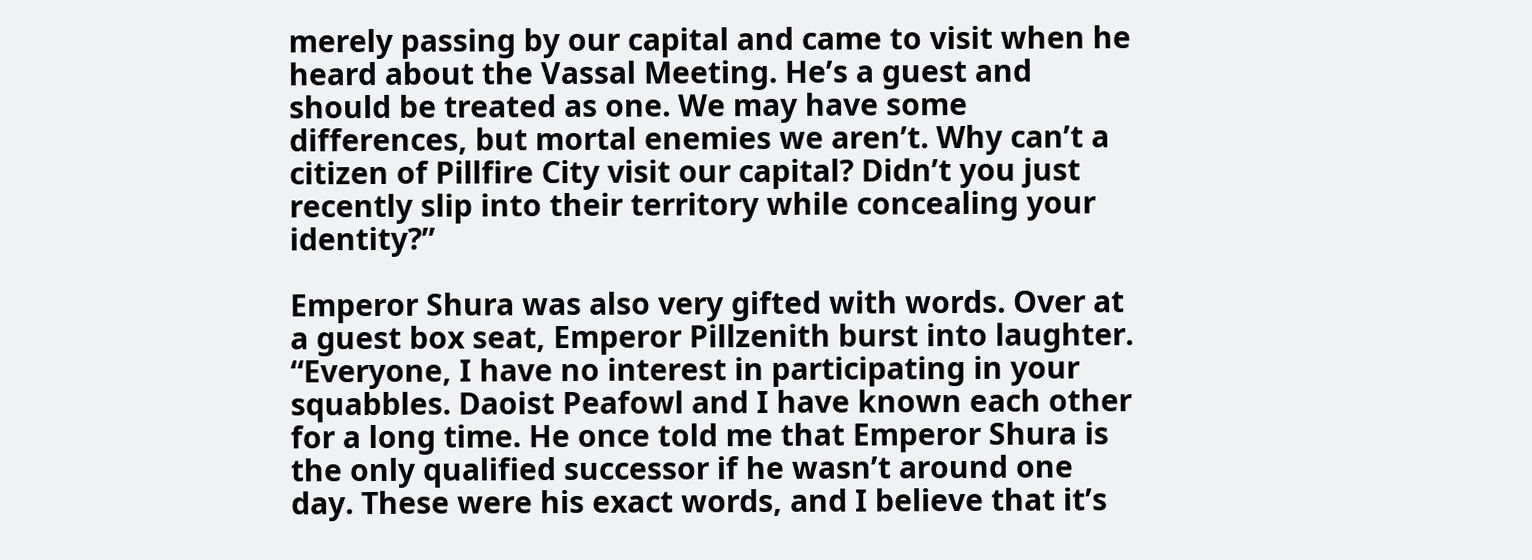merely passing by our capital and came to visit when he heard about the Vassal Meeting. He’s a guest and should be treated as one. We may have some differences, but mortal enemies we aren’t. Why can’t a citizen of Pillfire City visit our capital? Didn’t you just recently slip into their territory while concealing your identity?”

Emperor Shura was also very gifted with words. Over at a guest box seat, Emperor Pillzenith burst into laughter. “Everyone, I have no interest in participating in your squabbles. Daoist Peafowl and I have known each other for a long time. He once told me that Emperor Shura is the only qualified successor if he wasn’t around one day. These were his exact words, and I believe that it’s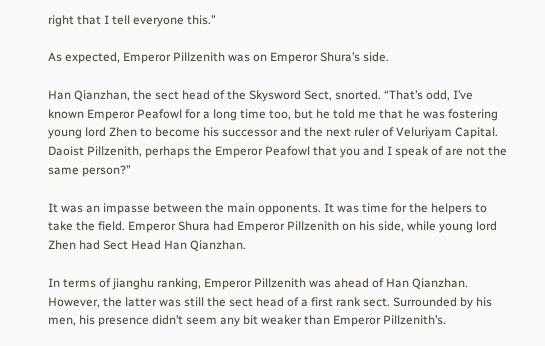right that I tell everyone this.”

As expected, Emperor Pillzenith was on Emperor Shura’s side.

Han Qianzhan, the sect head of the Skysword Sect, snorted. “That’s odd, I’ve known Emperor Peafowl for a long time too, but he told me that he was fostering young lord Zhen to become his successor and the next ruler of Veluriyam Capital. Daoist Pillzenith, perhaps the Emperor Peafowl that you and I speak of are not the same person?”

It was an impasse between the main opponents. It was time for the helpers to take the field. Emperor Shura had Emperor Pillzenith on his side, while young lord Zhen had Sect Head Han Qianzhan.

In terms of jianghu ranking, Emperor Pillzenith was ahead of Han Qianzhan. However, the latter was still the sect head of a first rank sect. Surrounded by his men, his presence didn’t seem any bit weaker than Emperor Pillzenith’s.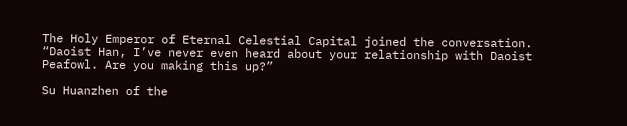The Holy Emperor of Eternal Celestial Capital joined the conversation. “Daoist Han, I’ve never even heard about your relationship with Daoist Peafowl. Are you making this up?”

Su Huanzhen of the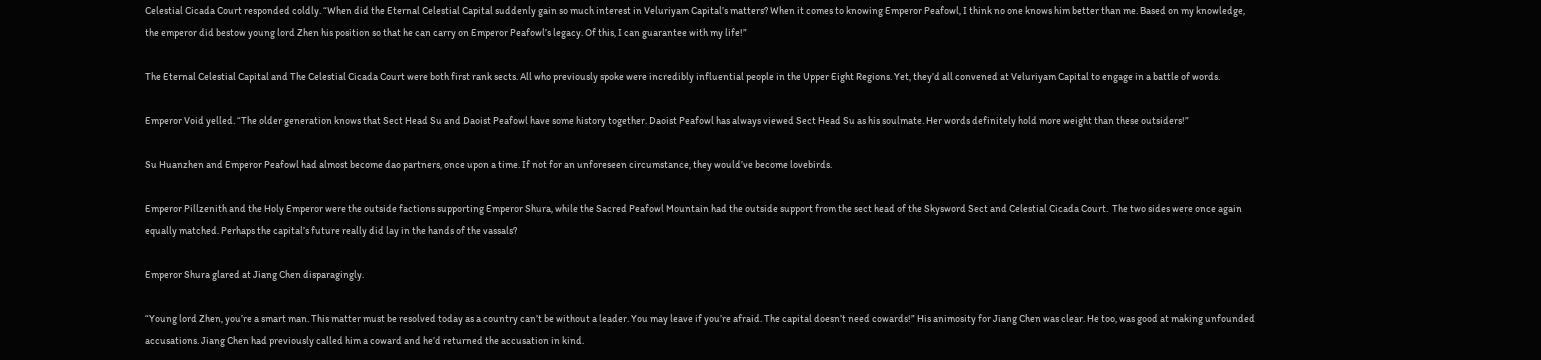Celestial Cicada Court responded coldly. “When did the Eternal Celestial Capital suddenly gain so much interest in Veluriyam Capital’s matters? When it comes to knowing Emperor Peafowl, I think no one knows him better than me. Based on my knowledge, the emperor did bestow young lord Zhen his position so that he can carry on Emperor Peafowl’s legacy. Of this, I can guarantee with my life!”

The Eternal Celestial Capital and The Celestial Cicada Court were both first rank sects. All who previously spoke were incredibly influential people in the Upper Eight Regions. Yet, they’d all convened at Veluriyam Capital to engage in a battle of words.

Emperor Void yelled. “The older generation knows that Sect Head Su and Daoist Peafowl have some history together. Daoist Peafowl has always viewed Sect Head Su as his soulmate. Her words definitely hold more weight than these outsiders!”

Su Huanzhen and Emperor Peafowl had almost become dao partners, once upon a time. If not for an unforeseen circumstance, they would’ve become lovebirds.

Emperor Pillzenith and the Holy Emperor were the outside factions supporting Emperor Shura, while the Sacred Peafowl Mountain had the outside support from the sect head of the Skysword Sect and Celestial Cicada Court.  The two sides were once again equally matched. Perhaps the capital’s future really did lay in the hands of the vassals?

Emperor Shura glared at Jiang Chen disparagingly.

“Young lord Zhen, you’re a smart man. This matter must be resolved today as a country can’t be without a leader. You may leave if you’re afraid. The capital doesn’t need cowards!” His animosity for Jiang Chen was clear. He too, was good at making unfounded accusations. Jiang Chen had previously called him a coward and he’d returned the accusation in kind.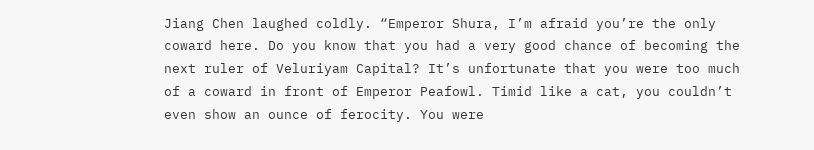Jiang Chen laughed coldly. “Emperor Shura, I’m afraid you’re the only coward here. Do you know that you had a very good chance of becoming the next ruler of Veluriyam Capital? It’s unfortunate that you were too much of a coward in front of Emperor Peafowl. Timid like a cat, you couldn’t even show an ounce of ferocity. You were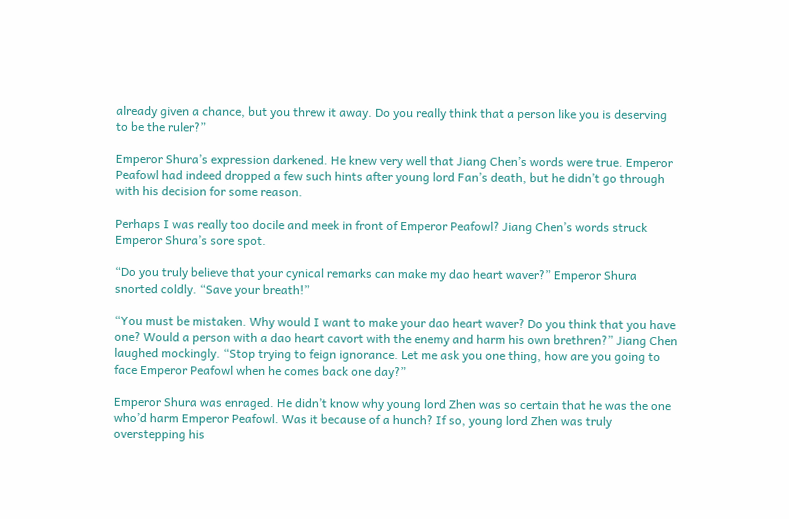already given a chance, but you threw it away. Do you really think that a person like you is deserving to be the ruler?”

Emperor Shura’s expression darkened. He knew very well that Jiang Chen’s words were true. Emperor Peafowl had indeed dropped a few such hints after young lord Fan’s death, but he didn’t go through with his decision for some reason.

Perhaps I was really too docile and meek in front of Emperor Peafowl? Jiang Chen’s words struck Emperor Shura’s sore spot.

“Do you truly believe that your cynical remarks can make my dao heart waver?” Emperor Shura snorted coldly. “Save your breath!”

“You must be mistaken. Why would I want to make your dao heart waver? Do you think that you have one? Would a person with a dao heart cavort with the enemy and harm his own brethren?” Jiang Chen laughed mockingly. “Stop trying to feign ignorance. Let me ask you one thing, how are you going to face Emperor Peafowl when he comes back one day?”

Emperor Shura was enraged. He didn’t know why young lord Zhen was so certain that he was the one who’d harm Emperor Peafowl. Was it because of a hunch? If so, young lord Zhen was truly overstepping his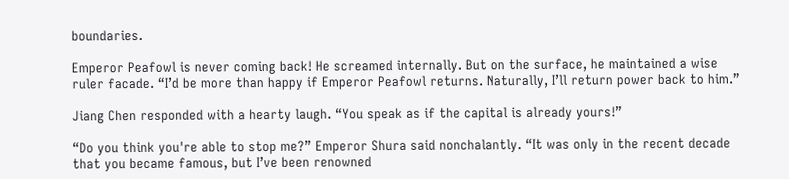boundaries.

Emperor Peafowl is never coming back! He screamed internally. But on the surface, he maintained a wise ruler facade. “I’d be more than happy if Emperor Peafowl returns. Naturally, I’ll return power back to him.”

Jiang Chen responded with a hearty laugh. “You speak as if the capital is already yours!”

“Do you think you're able to stop me?” Emperor Shura said nonchalantly. “It was only in the recent decade that you became famous, but I’ve been renowned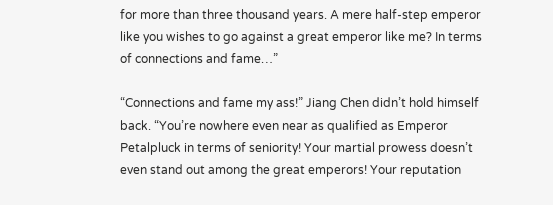for more than three thousand years. A mere half-step emperor like you wishes to go against a great emperor like me? In terms of connections and fame…”

“Connections and fame my ass!” Jiang Chen didn’t hold himself back. “You’re nowhere even near as qualified as Emperor Petalpluck in terms of seniority! Your martial prowess doesn’t even stand out among the great emperors! Your reputation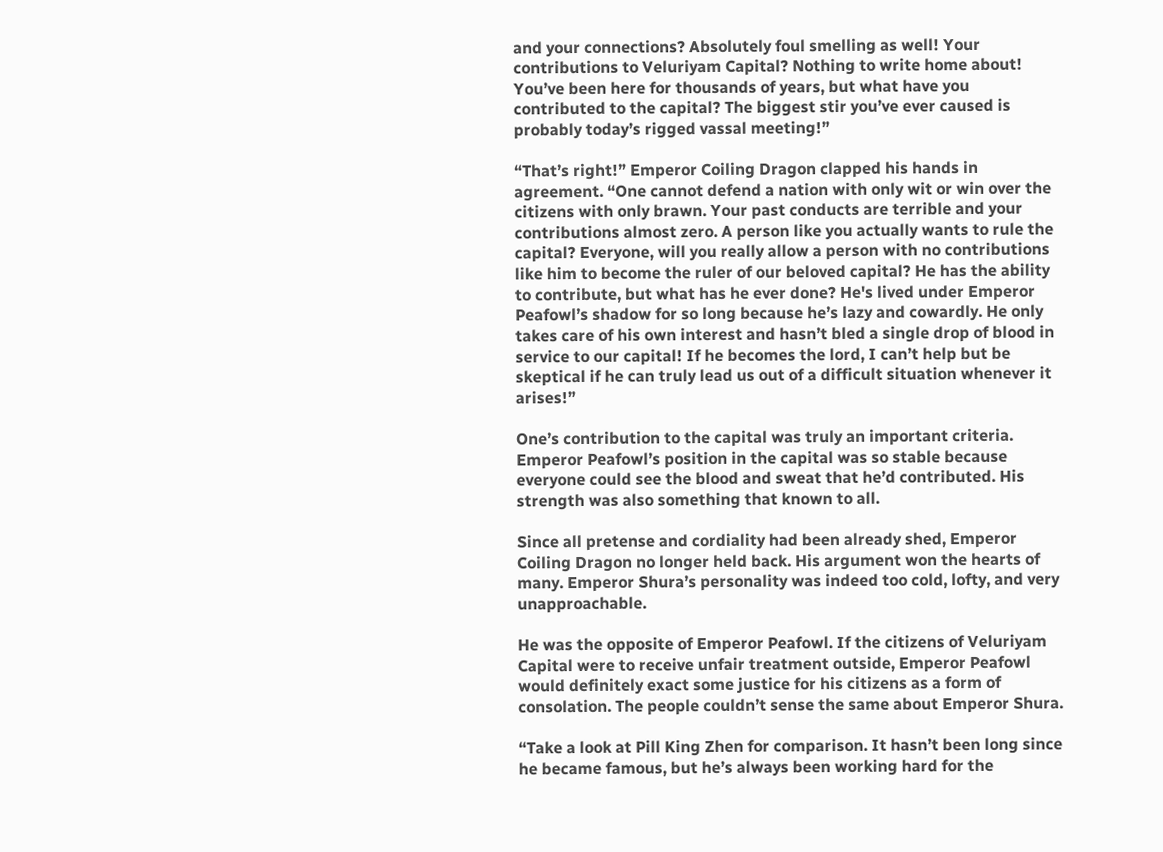and your connections? Absolutely foul smelling as well! Your contributions to Veluriyam Capital? Nothing to write home about! You’ve been here for thousands of years, but what have you contributed to the capital? The biggest stir you’ve ever caused is probably today’s rigged vassal meeting!”

“That’s right!” Emperor Coiling Dragon clapped his hands in agreement. “One cannot defend a nation with only wit or win over the citizens with only brawn. Your past conducts are terrible and your contributions almost zero. A person like you actually wants to rule the capital? Everyone, will you really allow a person with no contributions like him to become the ruler of our beloved capital? He has the ability to contribute, but what has he ever done? He's lived under Emperor Peafowl’s shadow for so long because he’s lazy and cowardly. He only takes care of his own interest and hasn’t bled a single drop of blood in service to our capital! If he becomes the lord, I can’t help but be skeptical if he can truly lead us out of a difficult situation whenever it arises!”

One’s contribution to the capital was truly an important criteria. Emperor Peafowl’s position in the capital was so stable because everyone could see the blood and sweat that he’d contributed. His strength was also something that known to all.

Since all pretense and cordiality had been already shed, Emperor Coiling Dragon no longer held back. His argument won the hearts of many. Emperor Shura’s personality was indeed too cold, lofty, and very unapproachable.

He was the opposite of Emperor Peafowl. If the citizens of Veluriyam Capital were to receive unfair treatment outside, Emperor Peafowl would definitely exact some justice for his citizens as a form of consolation. The people couldn’t sense the same about Emperor Shura.

“Take a look at Pill King Zhen for comparison. It hasn’t been long since he became famous, but he’s always been working hard for the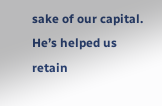sake of our capital. He’s helped us retain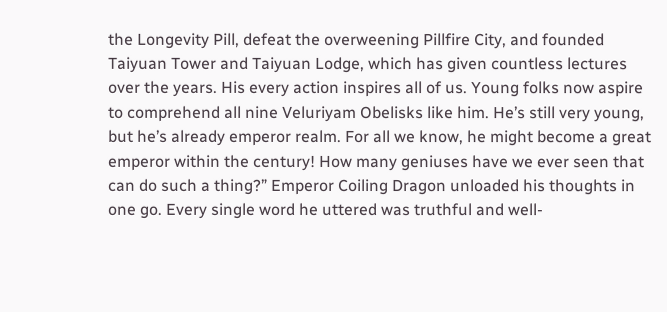the Longevity Pill, defeat the overweening Pillfire City, and founded Taiyuan Tower and Taiyuan Lodge, which has given countless lectures over the years. His every action inspires all of us. Young folks now aspire to comprehend all nine Veluriyam Obelisks like him. He’s still very young, but he’s already emperor realm. For all we know, he might become a great emperor within the century! How many geniuses have we ever seen that can do such a thing?” Emperor Coiling Dragon unloaded his thoughts in one go. Every single word he uttered was truthful and well-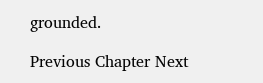grounded.

Previous Chapter Next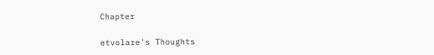Chapter

etvolare's Thoughts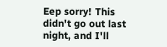Eep sorry! This didn't go out last night, and I'll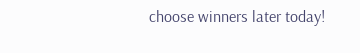choose winners later today!